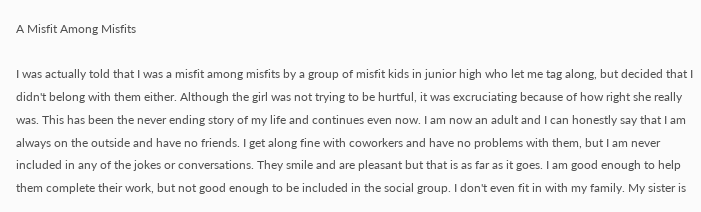A Misfit Among Misfits

I was actually told that I was a misfit among misfits by a group of misfit kids in junior high who let me tag along, but decided that I didn't belong with them either. Although the girl was not trying to be hurtful, it was excruciating because of how right she really was. This has been the never ending story of my life and continues even now. I am now an adult and I can honestly say that I am always on the outside and have no friends. I get along fine with coworkers and have no problems with them, but I am never included in any of the jokes or conversations. They smile and are pleasant but that is as far as it goes. I am good enough to help them complete their work, but not good enough to be included in the social group. I don't even fit in with my family. My sister is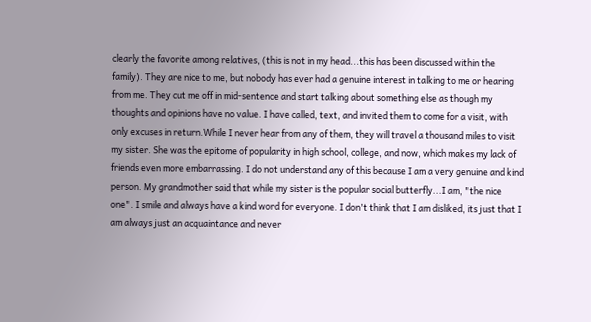clearly the favorite among relatives, (this is not in my head...this has been discussed within the family). They are nice to me, but nobody has ever had a genuine interest in talking to me or hearing from me. They cut me off in mid-sentence and start talking about something else as though my thoughts and opinions have no value. I have called, text, and invited them to come for a visit, with only excuses in return.While I never hear from any of them, they will travel a thousand miles to visit my sister. She was the epitome of popularity in high school, college, and now, which makes my lack of friends even more embarrassing. I do not understand any of this because I am a very genuine and kind person. My grandmother said that while my sister is the popular social butterfly...I am, "the nice one". I smile and always have a kind word for everyone. I don't think that I am disliked, its just that I am always just an acquaintance and never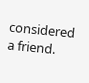considered a friend.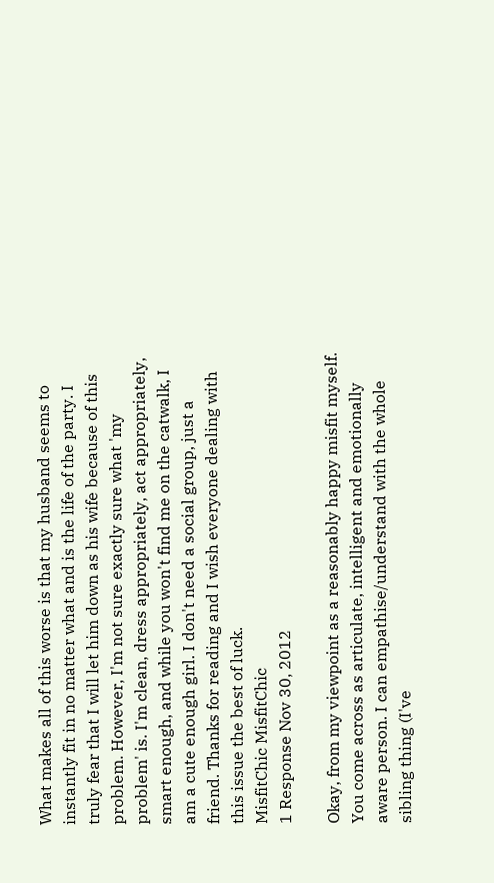What makes all of this worse is that my husband seems to instantly fit in no matter what and is the life of the party. I truly fear that I will let him down as his wife because of this problem. However, I'm not sure exactly sure what 'my problem' is. I'm clean, dress appropriately, act appropriately, smart enough, and while you won't find me on the catwalk, I am a cute enough girl. I don't need a social group, just a friend. Thanks for reading and I wish everyone dealing with this issue the best of luck.
MisfitChic MisfitChic
1 Response Nov 30, 2012

Okay, from my viewpoint as a reasonably happy misfit myself. You come across as articulate, intelligent and emotionally aware person. I can empathise/understand with the whole sibling thing (I've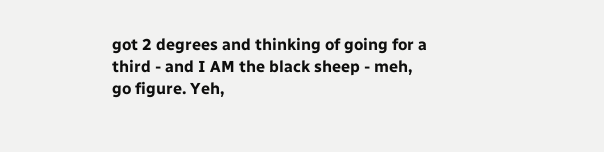got 2 degrees and thinking of going for a third - and I AM the black sheep - meh, go figure. Yeh,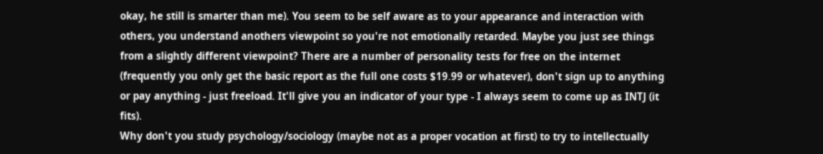okay, he still is smarter than me). You seem to be self aware as to your appearance and interaction with others, you understand anothers viewpoint so you're not emotionally retarded. Maybe you just see things from a slightly different viewpoint? There are a number of personality tests for free on the internet (frequently you only get the basic report as the full one costs $19.99 or whatever), don't sign up to anything or pay anything - just freeload. It'll give you an indicator of your type - I always seem to come up as INTJ (it fits).
Why don't you study psychology/sociology (maybe not as a proper vocation at first) to try to intellectually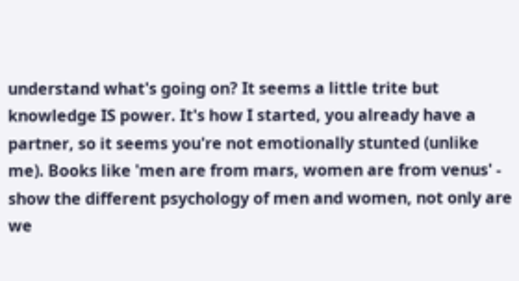understand what's going on? It seems a little trite but knowledge IS power. It's how I started, you already have a partner, so it seems you're not emotionally stunted (unlike me). Books like 'men are from mars, women are from venus' - show the different psychology of men and women, not only are we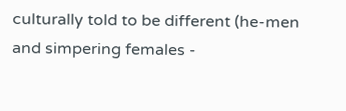culturally told to be different (he-men and simpering females -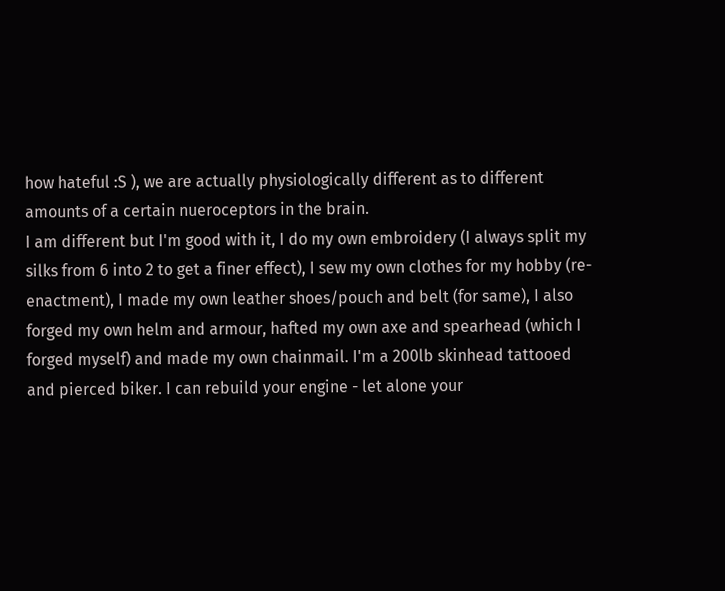how hateful :S ), we are actually physiologically different as to different amounts of a certain nueroceptors in the brain.
I am different but I'm good with it, I do my own embroidery (I always split my silks from 6 into 2 to get a finer effect), I sew my own clothes for my hobby (re-enactment), I made my own leather shoes/pouch and belt (for same), I also forged my own helm and armour, hafted my own axe and spearhead (which I forged myself) and made my own chainmail. I'm a 200lb skinhead tattooed and pierced biker. I can rebuild your engine - let alone your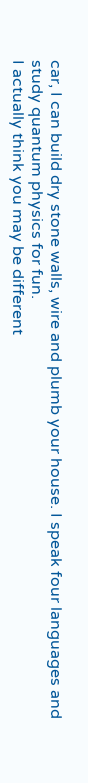car, I can build dry stone walls, wire and plumb your house. I speak four languages and study quantum physics for fun.
I actually think you may be different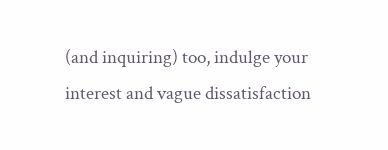(and inquiring) too, indulge your interest and vague dissatisfaction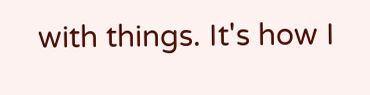with things. It's how I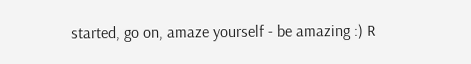started, go on, amaze yourself - be amazing :) R